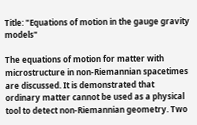Title: "Equations of motion in the gauge gravity models"

The equations of motion for matter with microstructure in non-Riemannian spacetimes are discussed. It is demonstrated that ordinary matter cannot be used as a physical tool to detect non-Riemannian geometry. Two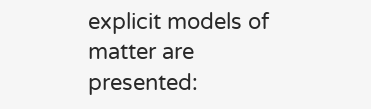explicit models of matter are presented: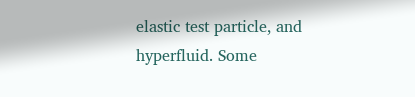elastic test particle, and hyperfluid. Some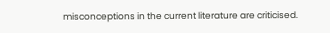misconceptions in the current literature are criticised.